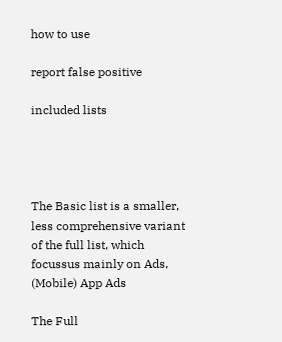how to use

report false positive

included lists




The Basic list is a smaller, less comprehensive variant of the full list, which focussus mainly on Ads, (Mobile) App Ads

The Full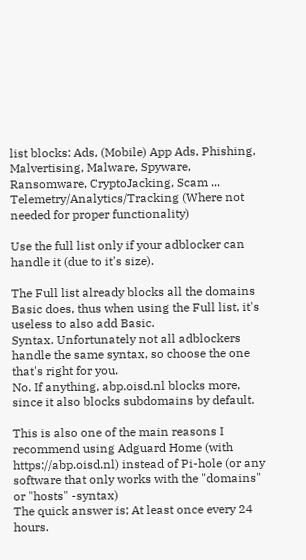list blocks: Ads, (Mobile) App Ads, Phishing, Malvertising, Malware, Spyware, Ransomware, CryptoJacking, Scam ... Telemetry/Analytics/Tracking (Where not needed for proper functionality)

Use the full list only if your adblocker can handle it (due to it's size).

The Full list already blocks all the domains Basic does, thus when using the Full list, it's useless to also add Basic.
Syntax. Unfortunately not all adblockers handle the same syntax, so choose the one that's right for you.
No. If anything, abp.oisd.nl blocks more, since it also blocks subdomains by default.

This is also one of the main reasons I recommend using Adguard Home (with https://abp.oisd.nl) instead of Pi-hole (or any software that only works with the "domains" or "hosts" -syntax)
The quick answer is; At least once every 24 hours.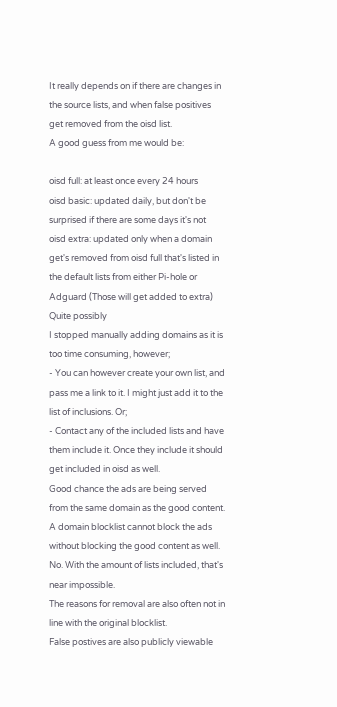It really depends on if there are changes in the source lists, and when false positives get removed from the oisd list.
A good guess from me would be:

oisd full: at least once every 24 hours
oisd basic: updated daily, but don't be surprised if there are some days it's not
oisd extra: updated only when a domain get's removed from oisd full that's listed in the default lists from either Pi-hole or Adguard (Those will get added to extra)
Quite possibly
I stopped manually adding domains as it is too time consuming, however;
- You can however create your own list, and pass me a link to it. I might just add it to the list of inclusions. Or;
- Contact any of the included lists and have them include it. Once they include it should get included in oisd as well.
Good chance the ads are being served from the same domain as the good content. A domain blocklist cannot block the ads without blocking the good content as well.
No. With the amount of lists included, that's near impossible.
The reasons for removal are also often not in line with the original blocklist.
False postives are also publicly viewable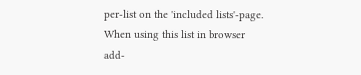per-list on the 'included lists'-page.
When using this list in browser add-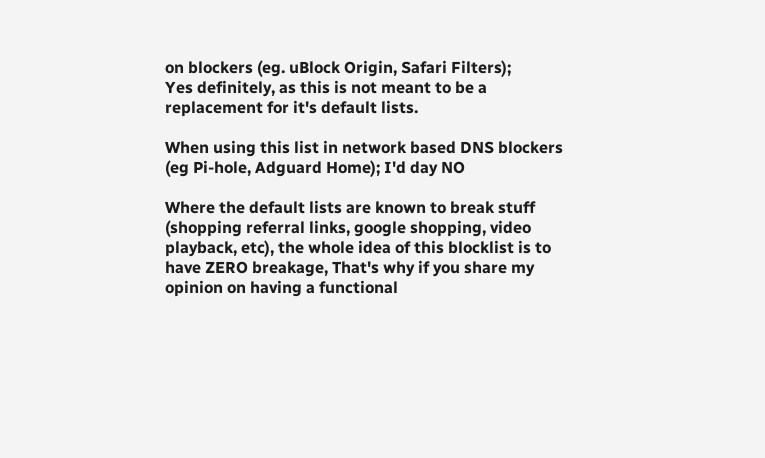on blockers (eg. uBlock Origin, Safari Filters);
Yes definitely, as this is not meant to be a replacement for it's default lists.

When using this list in network based DNS blockers (eg Pi-hole, Adguard Home); I'd day NO

Where the default lists are known to break stuff (shopping referral links, google shopping, video playback, etc), the whole idea of this blocklist is to have ZERO breakage, That's why if you share my opinion on having a functional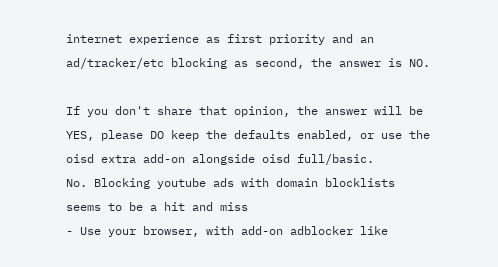internet experience as first priority and an ad/tracker/etc blocking as second, the answer is NO.

If you don't share that opinion, the answer will be YES, please DO keep the defaults enabled, or use the oisd extra add-on alongside oisd full/basic.
No. Blocking youtube ads with domain blocklists seems to be a hit and miss
- Use your browser, with add-on adblocker like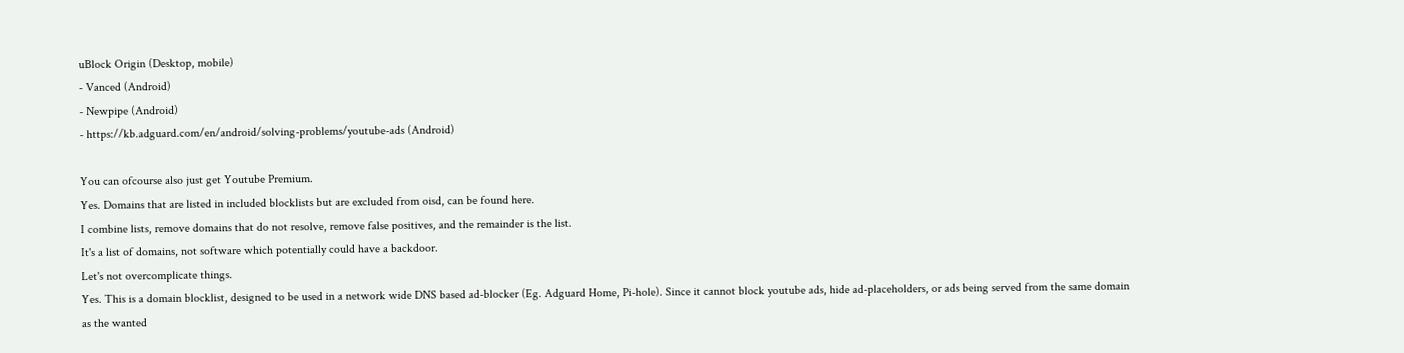uBlock Origin (Desktop, mobile)
- Vanced (Android)
- Newpipe (Android)
- https://kb.adguard.com/en/android/solving-problems/youtube-ads (Android)

You can ofcourse also just get Youtube Premium.
Yes. Domains that are listed in included blocklists but are excluded from oisd, can be found here.
I combine lists, remove domains that do not resolve, remove false positives, and the remainder is the list.
It's a list of domains, not software which potentially could have a backdoor.
Let's not overcomplicate things.
Yes. This is a domain blocklist, designed to be used in a network wide DNS based ad-blocker (Eg. Adguard Home, Pi-hole). Since it cannot block youtube ads, hide ad-placeholders, or ads being served from the same domain as the wanted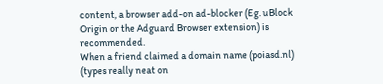content, a browser add-on ad-blocker (Eg. uBlock Origin or the Adguard Browser extension) is recommended.
When a friend claimed a domain name (poiasd.nl) (types really neat on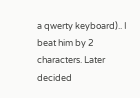a qwerty keyboard).. I beat him by 2 characters. Later decided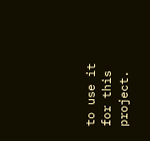to use it for this project.